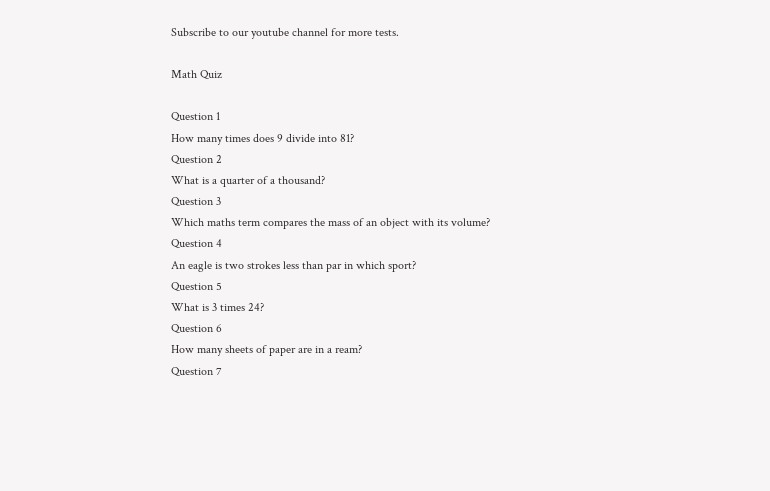Subscribe to our youtube channel for more tests.

Math Quiz

Question 1
How many times does 9 divide into 81?
Question 2
What is a quarter of a thousand?
Question 3
Which maths term compares the mass of an object with its volume?
Question 4
An eagle is two strokes less than par in which sport?
Question 5
What is 3 times 24?
Question 6
How many sheets of paper are in a ream?
Question 7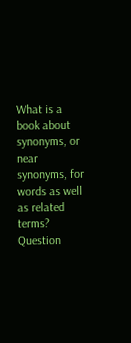What is a book about synonyms, or near synonyms, for words as well as related terms?
Question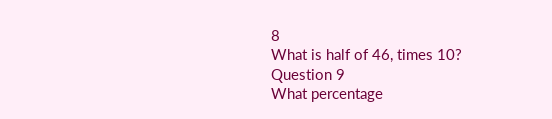8
What is half of 46, times 10?
Question 9
What percentage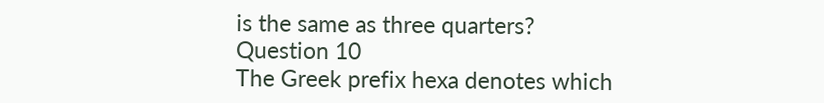is the same as three quarters?
Question 10
The Greek prefix hexa denotes which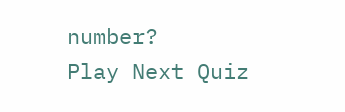number?
Play Next Quiz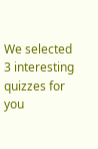We selected 3 interesting quizzes for you